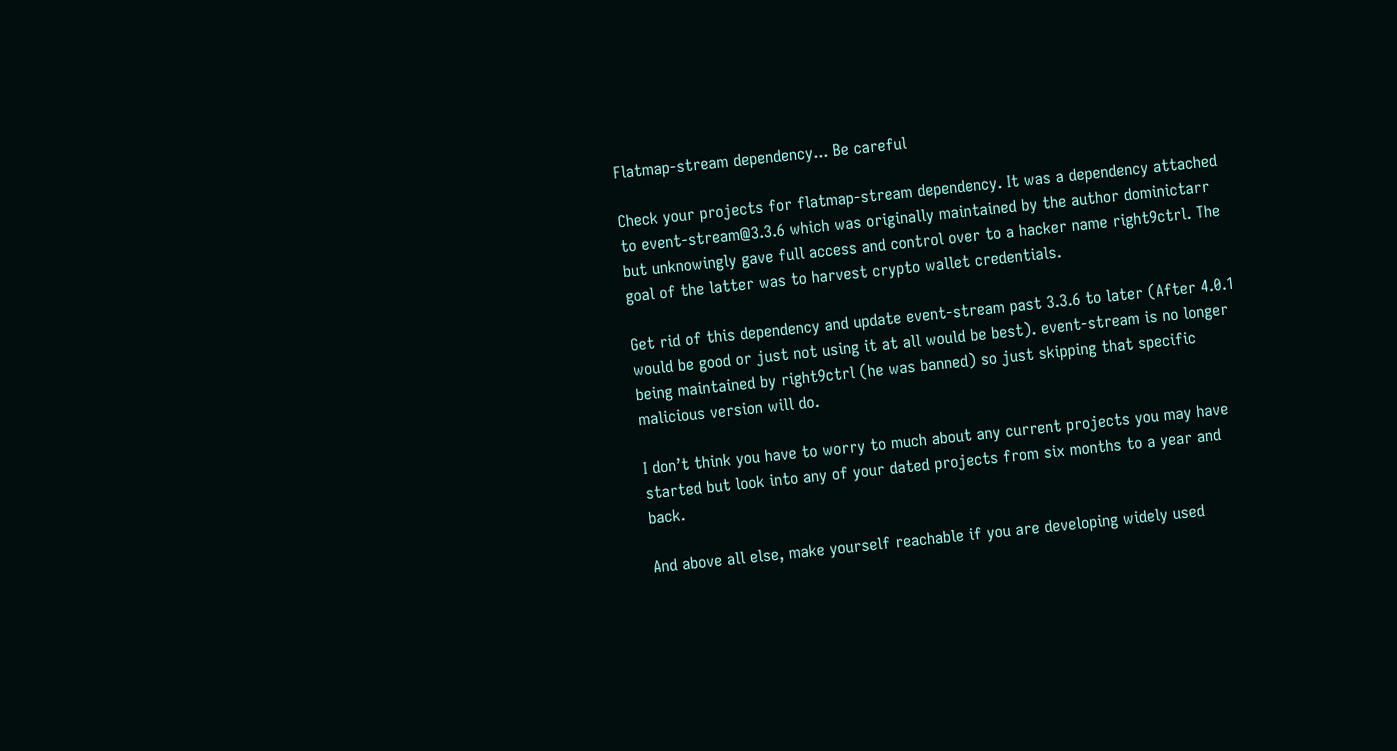Flatmap-stream dependency... Be careful

Check your projects for flatmap-stream dependency. It was a dependency attached to event-stream@3.3.6 which was originally maintained by the author dominictarr but unknowingly gave full access and control over to a hacker name right9ctrl. The goal of the latter was to harvest crypto wallet credentials.

Get rid of this dependency and update event-stream past 3.3.6 to later (After 4.0.1 would be good or just not using it at all would be best). event-stream is no longer being maintained by right9ctrl (he was banned) so just skipping that specific malicious version will do.

I don’t think you have to worry to much about any current projects you may have started but look into any of your dated projects from six months to a year and back.

And above all else, make yourself reachable if you are developing widely used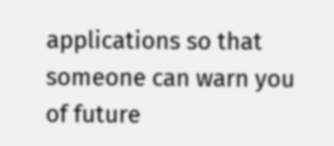applications so that someone can warn you of future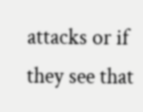attacks or if they see that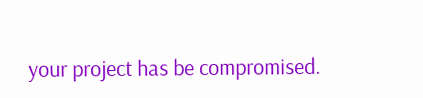your project has be compromised.